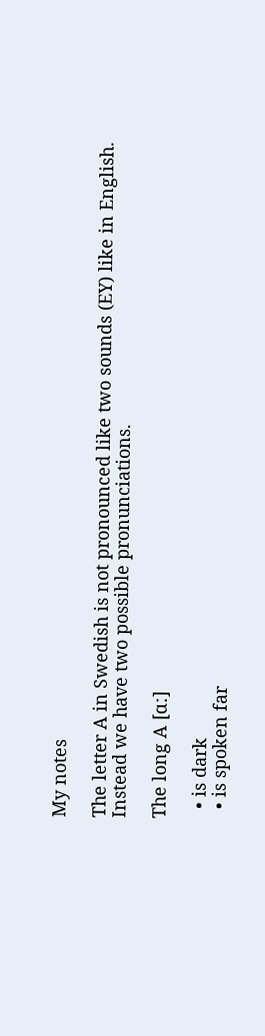My notes

The letter A in Swedish is not pronounced like two sounds (EY) like in English. Instead we have two possible pronunciations.

The long A [ɑː]

  • is dark
  • is spoken far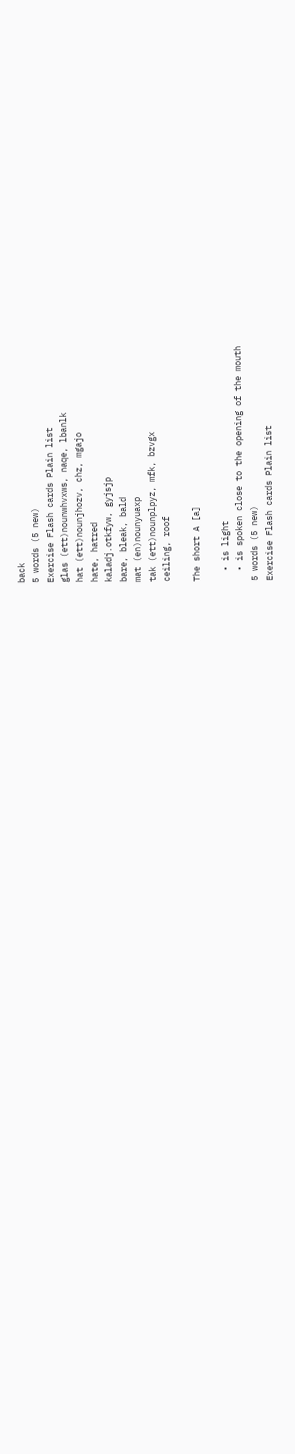back
5 words (5 new)
Exercise Flash cards Plain list
glas (ett)nounwhvxws, naqe, lbanlk
hat (ett)nounjhozv, chz, mgajo
hate, hatred
kaladj.otkfyw, gyjsjp
bare, bleak, bald
mat (en)nounyuaxp
tak (ett)nounplpyz, mfk, bzvgx
ceiling, roof

The short A [a]

  • is light
  • is spoken close to the opening of the mouth
5 words (5 new)
Exercise Flash cards Plain list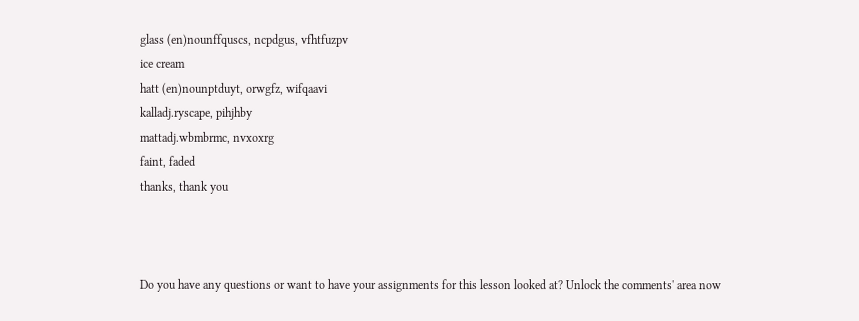glass (en)nounffquscs, ncpdgus, vfhtfuzpv
ice cream
hatt (en)nounptduyt, orwgfz, wifqaavi
kalladj.ryscape, pihjhby
mattadj.wbmbrmc, nvxoxrg
faint, faded
thanks, thank you



Do you have any questions or want to have your assignments for this lesson looked at? Unlock the comments' area now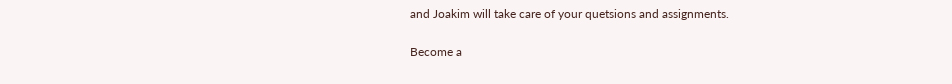and Joakim will take care of your quetsions and assignments.

Become a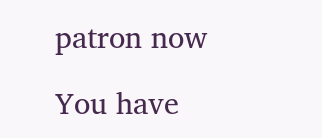patron now

You have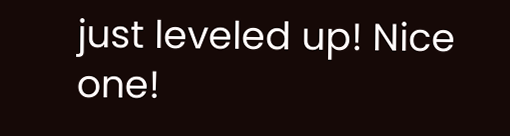just leveled up! Nice one!